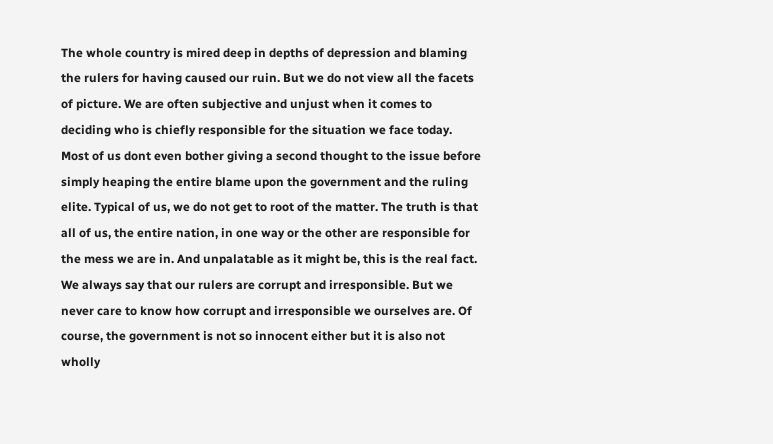The whole country is mired deep in depths of depression and blaming the rulers for having caused our ruin. But we do not view all the facets of picture. We are often subjective and unjust when it comes to deciding who is chiefly responsible for the situation we face today. Most of us dont even bother giving a second thought to the issue before simply heaping the entire blame upon the government and the ruling elite. Typical of us, we do not get to root of the matter. The truth is that all of us, the entire nation, in one way or the other are responsible for the mess we are in. And unpalatable as it might be, this is the real fact. We always say that our rulers are corrupt and irresponsible. But we never care to know how corrupt and irresponsible we ourselves are. Of course, the government is not so innocent either but it is also not wholly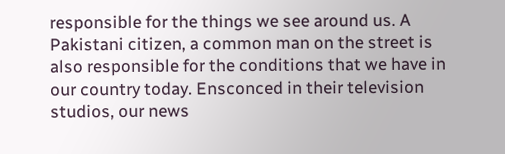responsible for the things we see around us. A Pakistani citizen, a common man on the street is also responsible for the conditions that we have in our country today. Ensconced in their television studios, our news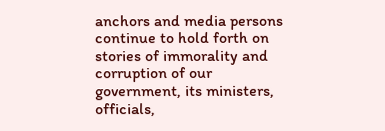anchors and media persons continue to hold forth on stories of immorality and corruption of our government, its ministers, officials,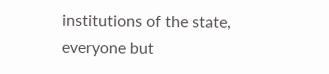institutions of the state, everyone but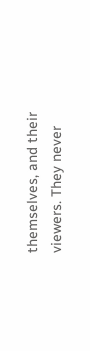themselves, and their viewers. They never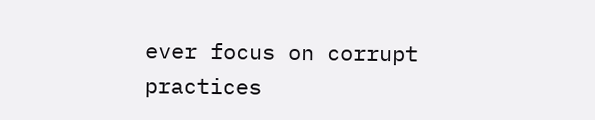ever focus on corrupt practices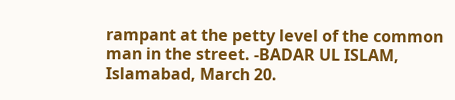rampant at the petty level of the common man in the street. -BADAR UL ISLAM, Islamabad, March 20.